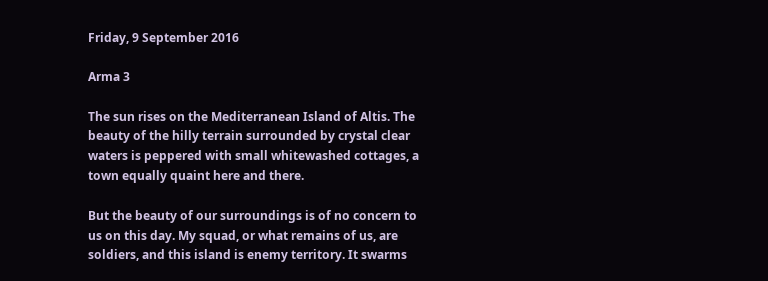Friday, 9 September 2016

Arma 3

The sun rises on the Mediterranean Island of Altis. The beauty of the hilly terrain surrounded by crystal clear waters is peppered with small whitewashed cottages, a town equally quaint here and there.

But the beauty of our surroundings is of no concern to us on this day. My squad, or what remains of us, are soldiers, and this island is enemy territory. It swarms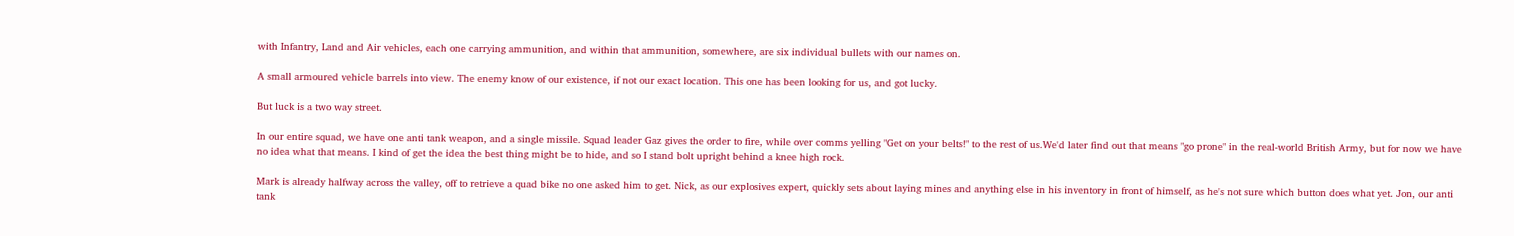with Infantry, Land and Air vehicles, each one carrying ammunition, and within that ammunition, somewhere, are six individual bullets with our names on.

A small armoured vehicle barrels into view. The enemy know of our existence, if not our exact location. This one has been looking for us, and got lucky.

But luck is a two way street.

In our entire squad, we have one anti tank weapon, and a single missile. Squad leader Gaz gives the order to fire, while over comms yelling "Get on your belts!" to the rest of us.We'd later find out that means "go prone" in the real-world British Army, but for now we have no idea what that means. I kind of get the idea the best thing might be to hide, and so I stand bolt upright behind a knee high rock.

Mark is already halfway across the valley, off to retrieve a quad bike no one asked him to get. Nick, as our explosives expert, quickly sets about laying mines and anything else in his inventory in front of himself, as he's not sure which button does what yet. Jon, our anti tank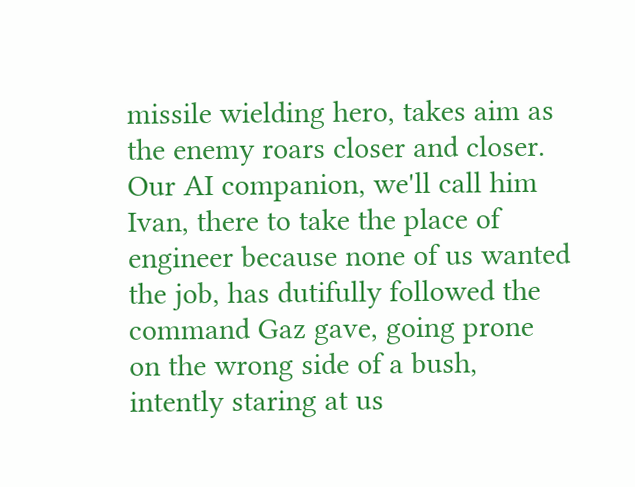missile wielding hero, takes aim as the enemy roars closer and closer. Our AI companion, we'll call him Ivan, there to take the place of engineer because none of us wanted the job, has dutifully followed the command Gaz gave, going prone on the wrong side of a bush, intently staring at us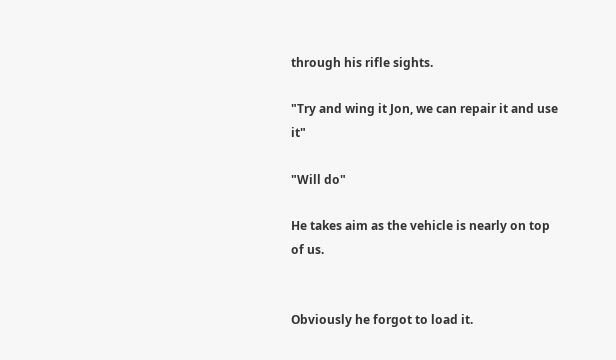through his rifle sights.

"Try and wing it Jon, we can repair it and use it"

"Will do"

He takes aim as the vehicle is nearly on top of us.


Obviously he forgot to load it.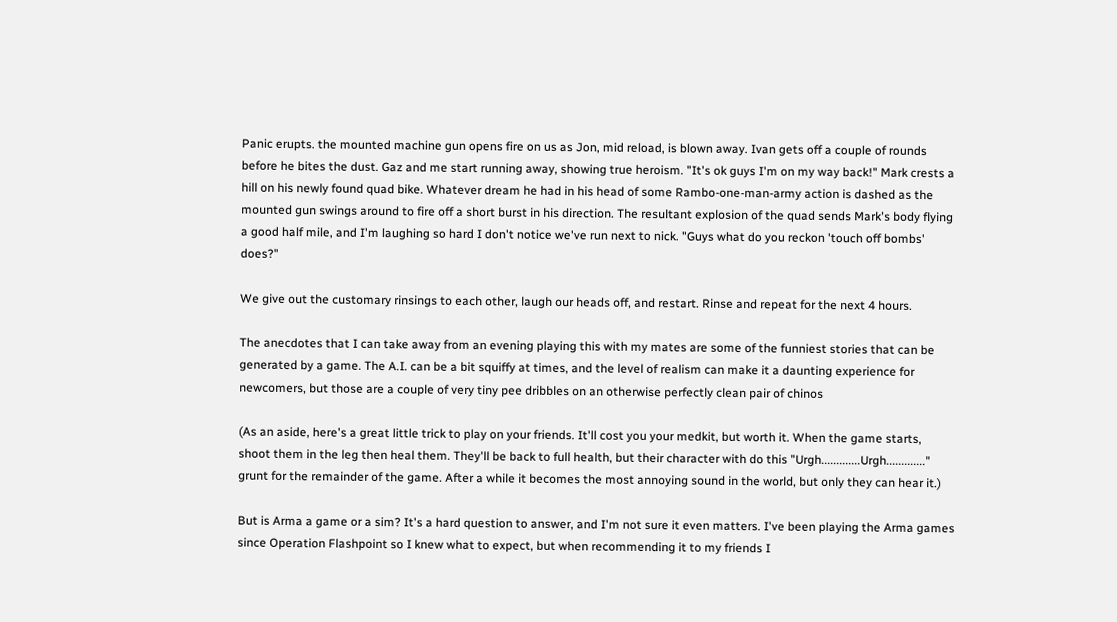Panic erupts. the mounted machine gun opens fire on us as Jon, mid reload, is blown away. Ivan gets off a couple of rounds before he bites the dust. Gaz and me start running away, showing true heroism. "It's ok guys I'm on my way back!" Mark crests a hill on his newly found quad bike. Whatever dream he had in his head of some Rambo-one-man-army action is dashed as the mounted gun swings around to fire off a short burst in his direction. The resultant explosion of the quad sends Mark's body flying a good half mile, and I'm laughing so hard I don't notice we've run next to nick. "Guys what do you reckon 'touch off bombs' does?"

We give out the customary rinsings to each other, laugh our heads off, and restart. Rinse and repeat for the next 4 hours.

The anecdotes that I can take away from an evening playing this with my mates are some of the funniest stories that can be generated by a game. The A.I. can be a bit squiffy at times, and the level of realism can make it a daunting experience for newcomers, but those are a couple of very tiny pee dribbles on an otherwise perfectly clean pair of chinos

(As an aside, here's a great little trick to play on your friends. It'll cost you your medkit, but worth it. When the game starts, shoot them in the leg then heal them. They'll be back to full health, but their character with do this "Urgh.............Urgh............." grunt for the remainder of the game. After a while it becomes the most annoying sound in the world, but only they can hear it.)

But is Arma a game or a sim? It's a hard question to answer, and I'm not sure it even matters. I've been playing the Arma games since Operation Flashpoint so I knew what to expect, but when recommending it to my friends I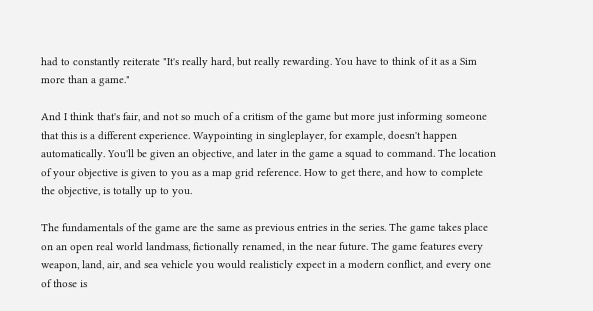had to constantly reiterate "It's really hard, but really rewarding. You have to think of it as a Sim more than a game."

And I think that's fair, and not so much of a critism of the game but more just informing someone that this is a different experience. Waypointing in singleplayer, for example, doesn't happen automatically. You'll be given an objective, and later in the game a squad to command. The location of your objective is given to you as a map grid reference. How to get there, and how to complete the objective, is totally up to you.

The fundamentals of the game are the same as previous entries in the series. The game takes place on an open real world landmass, fictionally renamed, in the near future. The game features every weapon, land, air, and sea vehicle you would realisticly expect in a modern conflict, and every one of those is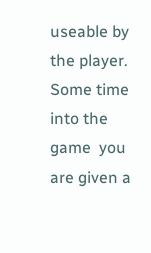useable by the player. Some time into the game  you are given a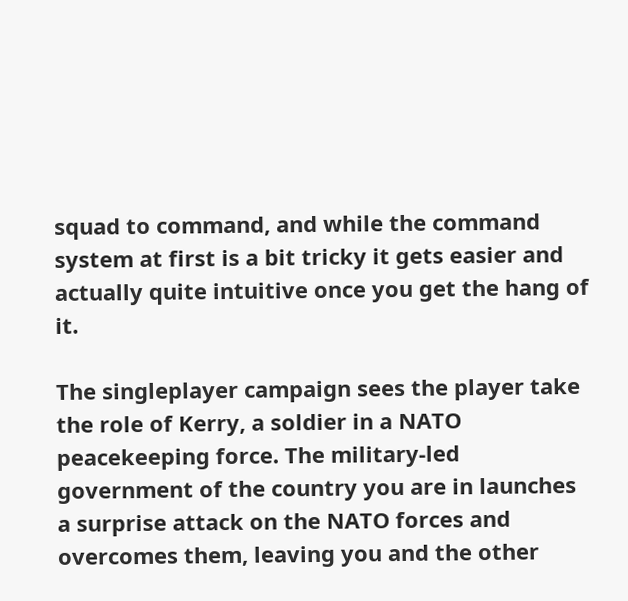squad to command, and while the command system at first is a bit tricky it gets easier and actually quite intuitive once you get the hang of it.

The singleplayer campaign sees the player take the role of Kerry, a soldier in a NATO peacekeeping force. The military-led government of the country you are in launches a surprise attack on the NATO forces and overcomes them, leaving you and the other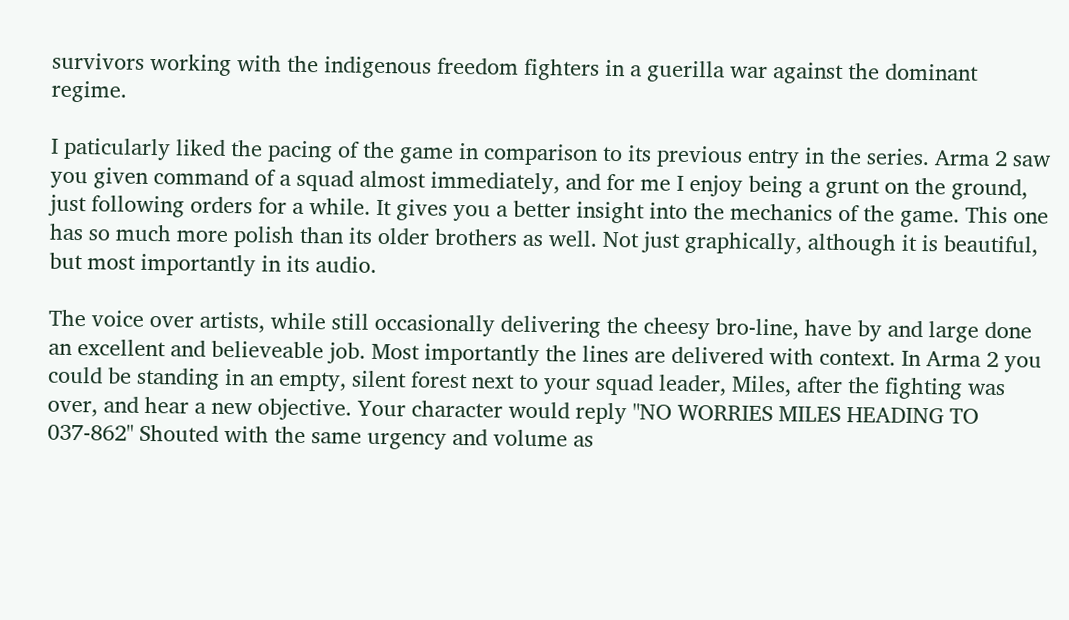survivors working with the indigenous freedom fighters in a guerilla war against the dominant regime.

I paticularly liked the pacing of the game in comparison to its previous entry in the series. Arma 2 saw you given command of a squad almost immediately, and for me I enjoy being a grunt on the ground, just following orders for a while. It gives you a better insight into the mechanics of the game. This one has so much more polish than its older brothers as well. Not just graphically, although it is beautiful, but most importantly in its audio.

The voice over artists, while still occasionally delivering the cheesy bro-line, have by and large done an excellent and believeable job. Most importantly the lines are delivered with context. In Arma 2 you could be standing in an empty, silent forest next to your squad leader, Miles, after the fighting was over, and hear a new objective. Your character would reply "NO WORRIES MILES HEADING TO 037-862" Shouted with the same urgency and volume as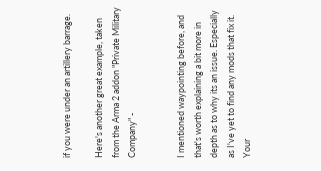if you were under an artillery barrage.

Here's another great example, taken from the Arma 2 addon "Private Military Company" -


I mentioned waypointing before, and that's worth explaining a bit more in depth as to why its an issue. Especially as I've yet to find any mods that fix it. Your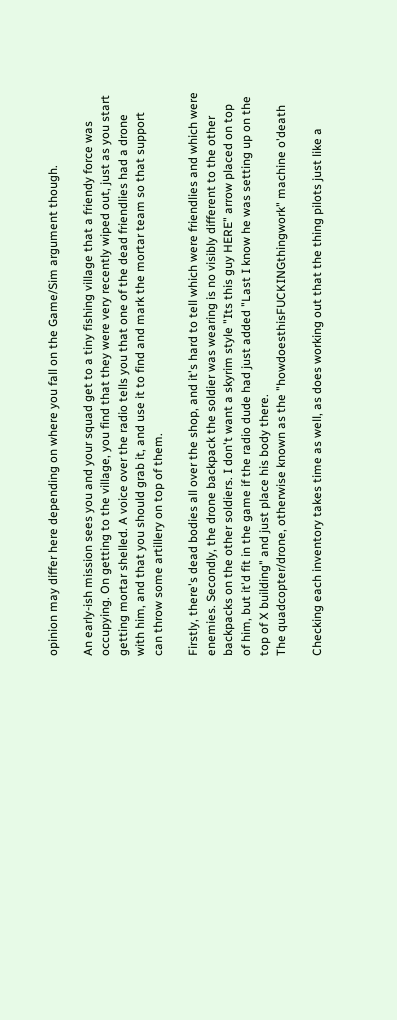opinion may differ here depending on where you fall on the Game/Sim argument though.

An early-ish mission sees you and your squad get to a tiny fishing village that a friendy force was occupying. On getting to the village, you find that they were very recently wiped out, just as you start getting mortar shelled. A voice over the radio tells you that one of the dead friendlies had a drone with him, and that you should grab it, and use it to find and mark the mortar team so that support can throw some artillery on top of them.

Firstly, there's dead bodies all over the shop, and it's hard to tell which were friendlies and which were enemies. Secondly, the drone backpack the soldier was wearing is no visibly different to the other backpacks on the other soldiers. I don't want a skyrim style "Its this guy HERE" arrow placed on top of him, but it'd fit in the game if the radio dude had just added "Last I know he was setting up on the top of X building" and just place his body there.
The quadcopter/drone, otherwise known as the "howdoesthisFUCKINGthingwork" machine o'death

Checking each inventory takes time as well, as does working out that the thing pilots just like a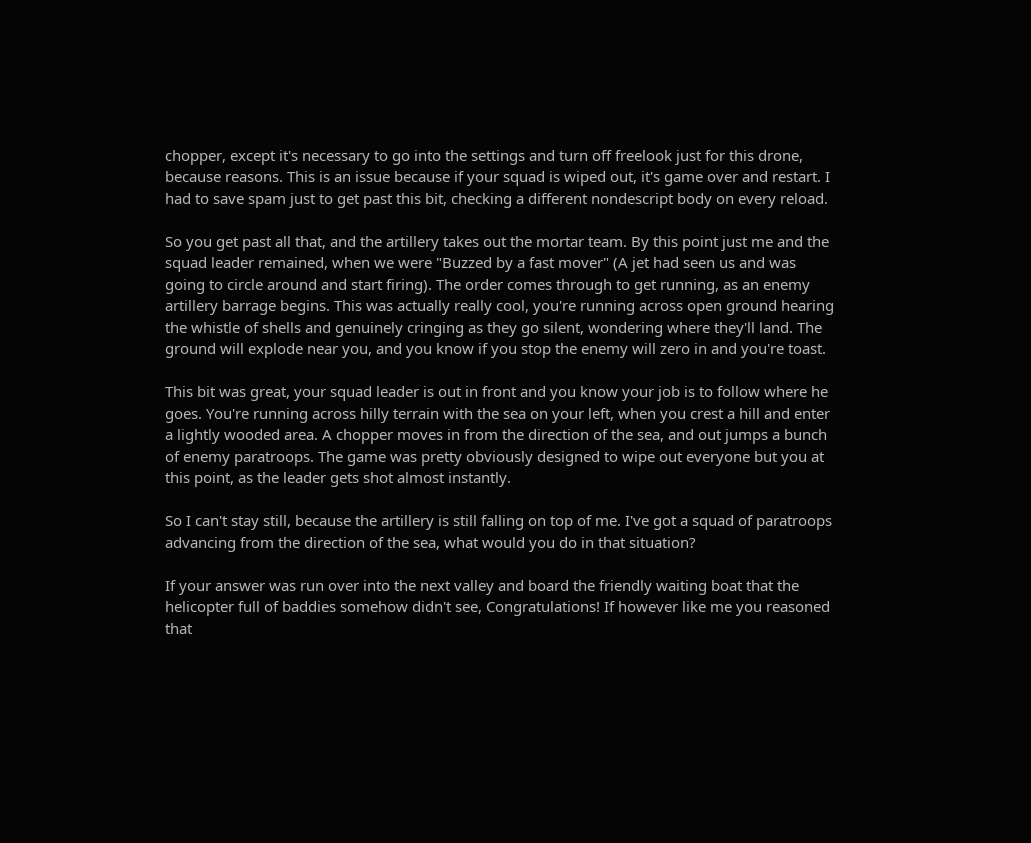chopper, except it's necessary to go into the settings and turn off freelook just for this drone, because reasons. This is an issue because if your squad is wiped out, it's game over and restart. I had to save spam just to get past this bit, checking a different nondescript body on every reload.

So you get past all that, and the artillery takes out the mortar team. By this point just me and the squad leader remained, when we were "Buzzed by a fast mover" (A jet had seen us and was going to circle around and start firing). The order comes through to get running, as an enemy artillery barrage begins. This was actually really cool, you're running across open ground hearing the whistle of shells and genuinely cringing as they go silent, wondering where they'll land. The ground will explode near you, and you know if you stop the enemy will zero in and you're toast.

This bit was great, your squad leader is out in front and you know your job is to follow where he goes. You're running across hilly terrain with the sea on your left, when you crest a hill and enter a lightly wooded area. A chopper moves in from the direction of the sea, and out jumps a bunch of enemy paratroops. The game was pretty obviously designed to wipe out everyone but you at this point, as the leader gets shot almost instantly.

So I can't stay still, because the artillery is still falling on top of me. I've got a squad of paratroops advancing from the direction of the sea, what would you do in that situation?

If your answer was run over into the next valley and board the friendly waiting boat that the helicopter full of baddies somehow didn't see, Congratulations! If however like me you reasoned that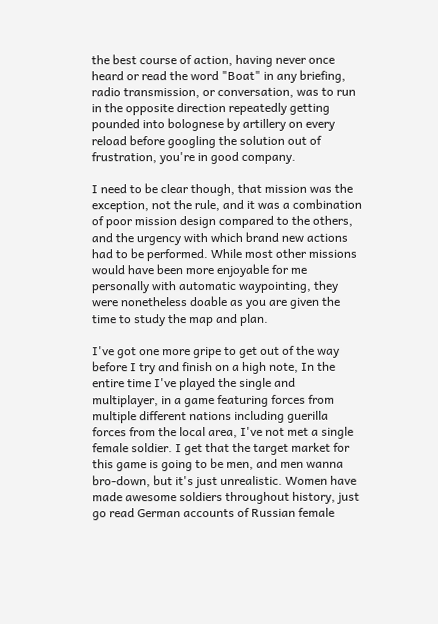the best course of action, having never once heard or read the word "Boat" in any briefing, radio transmission, or conversation, was to run in the opposite direction repeatedly getting pounded into bolognese by artillery on every reload before googling the solution out of frustration, you're in good company.

I need to be clear though, that mission was the exception, not the rule, and it was a combination of poor mission design compared to the others, and the urgency with which brand new actions had to be performed. While most other missions would have been more enjoyable for me personally with automatic waypointing, they were nonetheless doable as you are given the time to study the map and plan.

I've got one more gripe to get out of the way before I try and finish on a high note, In the entire time I've played the single and multiplayer, in a game featuring forces from multiple different nations including guerilla forces from the local area, I've not met a single female soldier. I get that the target market for this game is going to be men, and men wanna bro-down, but it's just unrealistic. Women have made awesome soldiers throughout history, just go read German accounts of Russian female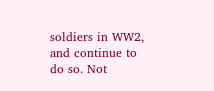soldiers in WW2, and continue to do so. Not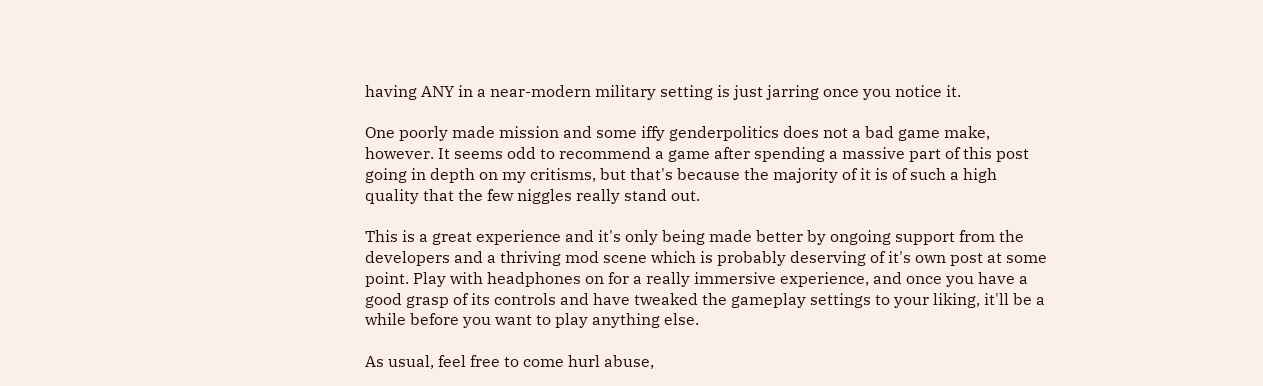having ANY in a near-modern military setting is just jarring once you notice it.

One poorly made mission and some iffy genderpolitics does not a bad game make, however. It seems odd to recommend a game after spending a massive part of this post going in depth on my critisms, but that's because the majority of it is of such a high quality that the few niggles really stand out.

This is a great experience and it's only being made better by ongoing support from the developers and a thriving mod scene which is probably deserving of it's own post at some point. Play with headphones on for a really immersive experience, and once you have a good grasp of its controls and have tweaked the gameplay settings to your liking, it'll be a while before you want to play anything else.

As usual, feel free to come hurl abuse,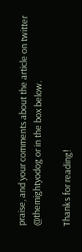praise, and your comments about the article on twitter @themightyodog or in the box below.

Thanks for reading!